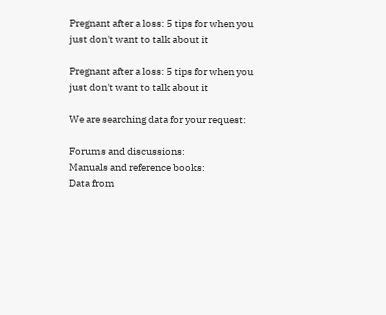Pregnant after a loss: 5 tips for when you just don't want to talk about it

Pregnant after a loss: 5 tips for when you just don't want to talk about it

We are searching data for your request:

Forums and discussions:
Manuals and reference books:
Data from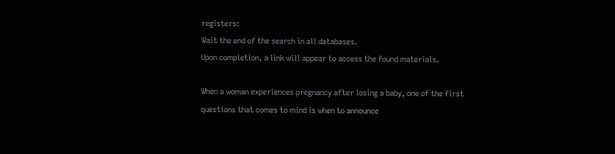registers:
Wait the end of the search in all databases.
Upon completion, a link will appear to access the found materials.

When a woman experiences pregnancy after losing a baby, one of the first questions that comes to mind is when to announce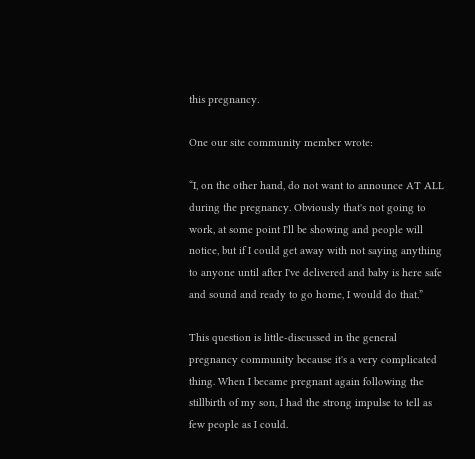this pregnancy.

One our site community member wrote:

“I, on the other hand, do not want to announce AT ALL during the pregnancy. Obviously that's not going to work, at some point I'll be showing and people will notice, but if I could get away with not saying anything to anyone until after I've delivered and baby is here safe and sound and ready to go home, I would do that.”

This question is little-discussed in the general pregnancy community because it's a very complicated thing. When I became pregnant again following the stillbirth of my son, I had the strong impulse to tell as few people as I could.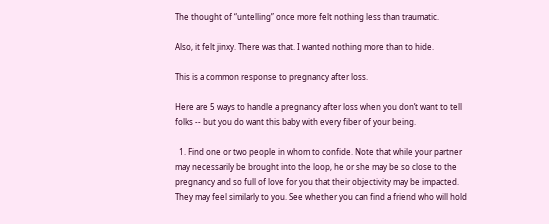The thought of “untelling” once more felt nothing less than traumatic.

Also, it felt jinxy. There was that. I wanted nothing more than to hide.

This is a common response to pregnancy after loss.

Here are 5 ways to handle a pregnancy after loss when you don’t want to tell folks -- but you do want this baby with every fiber of your being.

  1. Find one or two people in whom to confide. Note that while your partner may necessarily be brought into the loop, he or she may be so close to the pregnancy and so full of love for you that their objectivity may be impacted. They may feel similarly to you. See whether you can find a friend who will hold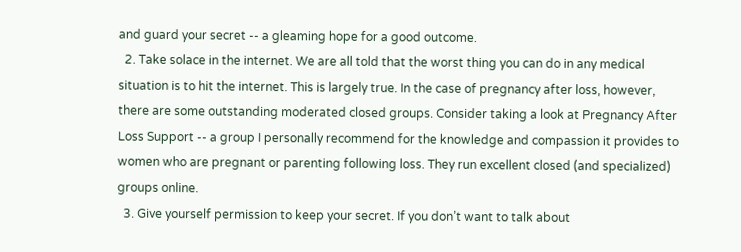and guard your secret -- a gleaming hope for a good outcome.
  2. Take solace in the internet. We are all told that the worst thing you can do in any medical situation is to hit the internet. This is largely true. In the case of pregnancy after loss, however, there are some outstanding moderated closed groups. Consider taking a look at Pregnancy After Loss Support -- a group I personally recommend for the knowledge and compassion it provides to women who are pregnant or parenting following loss. They run excellent closed (and specialized) groups online.
  3. Give yourself permission to keep your secret. If you don’t want to talk about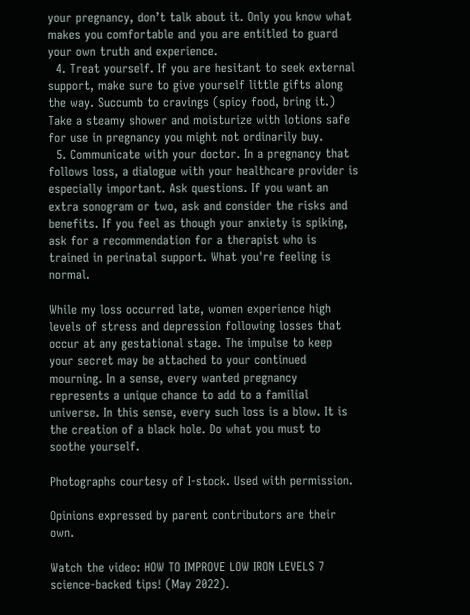your pregnancy, don’t talk about it. Only you know what makes you comfortable and you are entitled to guard your own truth and experience.
  4. Treat yourself. If you are hesitant to seek external support, make sure to give yourself little gifts along the way. Succumb to cravings (spicy food, bring it.) Take a steamy shower and moisturize with lotions safe for use in pregnancy you might not ordinarily buy.
  5. Communicate with your doctor. In a pregnancy that follows loss, a dialogue with your healthcare provider is especially important. Ask questions. If you want an extra sonogram or two, ask and consider the risks and benefits. If you feel as though your anxiety is spiking, ask for a recommendation for a therapist who is trained in perinatal support. What you're feeling is normal.

While my loss occurred late, women experience high levels of stress and depression following losses that occur at any gestational stage. The impulse to keep your secret may be attached to your continued mourning. In a sense, every wanted pregnancy represents a unique chance to add to a familial universe. In this sense, every such loss is a blow. It is the creation of a black hole. Do what you must to soothe yourself.

Photographs courtesy of I-stock. Used with permission.

Opinions expressed by parent contributors are their own.

Watch the video: HOW TO IMPROVE LOW IRON LEVELS 7 science-backed tips! (May 2022).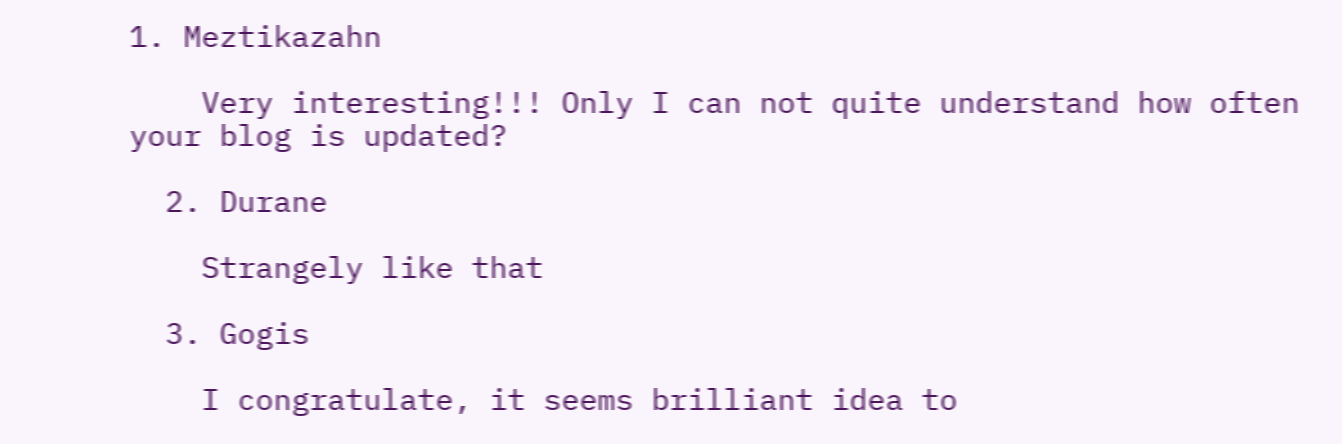1. Meztikazahn

    Very interesting!!! Only I can not quite understand how often your blog is updated?

  2. Durane

    Strangely like that

  3. Gogis

    I congratulate, it seems brilliant idea to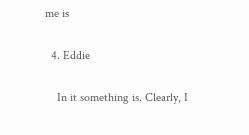me is

  4. Eddie

    In it something is. Clearly, I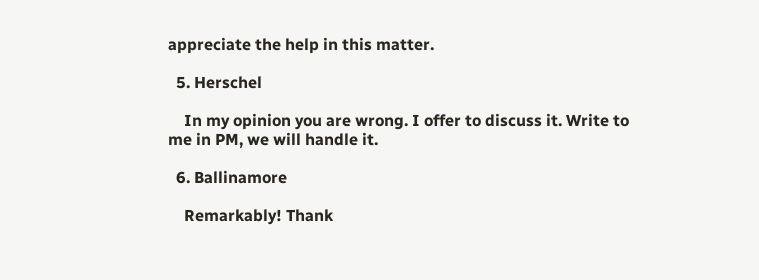appreciate the help in this matter.

  5. Herschel

    In my opinion you are wrong. I offer to discuss it. Write to me in PM, we will handle it.

  6. Ballinamore

    Remarkably! Thank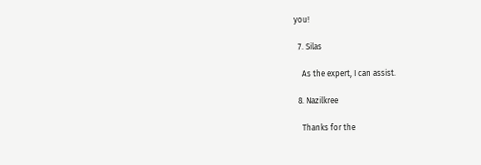you!

  7. Silas

    As the expert, I can assist.

  8. Nazilkree

    Thanks for the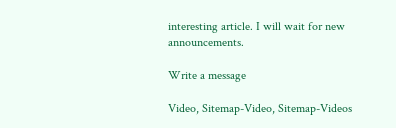interesting article. I will wait for new announcements.

Write a message

Video, Sitemap-Video, Sitemap-Videos